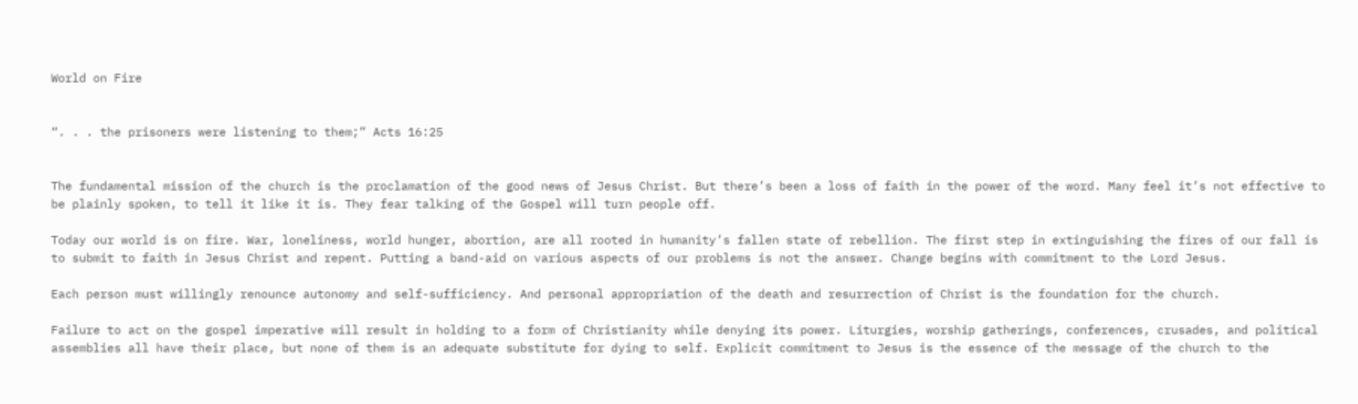World on Fire


“. . . the prisoners were listening to them;” Acts 16:25


The fundamental mission of the church is the proclamation of the good news of Jesus Christ. But there’s been a loss of faith in the power of the word. Many feel it’s not effective to be plainly spoken, to tell it like it is. They fear talking of the Gospel will turn people off.

Today our world is on fire. War, loneliness, world hunger, abortion, are all rooted in humanity’s fallen state of rebellion. The first step in extinguishing the fires of our fall is to submit to faith in Jesus Christ and repent. Putting a band-aid on various aspects of our problems is not the answer. Change begins with commitment to the Lord Jesus.

Each person must willingly renounce autonomy and self-sufficiency. And personal appropriation of the death and resurrection of Christ is the foundation for the church.

Failure to act on the gospel imperative will result in holding to a form of Christianity while denying its power. Liturgies, worship gatherings, conferences, crusades, and political assemblies all have their place, but none of them is an adequate substitute for dying to self. Explicit commitment to Jesus is the essence of the message of the church to the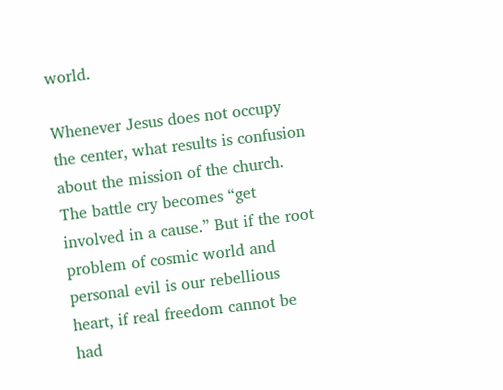world.

Whenever Jesus does not occupy the center, what results is confusion about the mission of the church. The battle cry becomes “get involved in a cause.” But if the root problem of cosmic world and personal evil is our rebellious heart, if real freedom cannot be had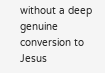without a deep genuine conversion to Jesus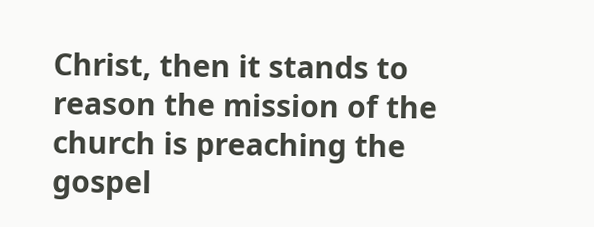Christ, then it stands to reason the mission of the church is preaching the gospel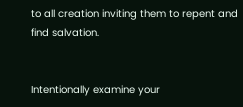to all creation inviting them to repent and find salvation.


Intentionally examine your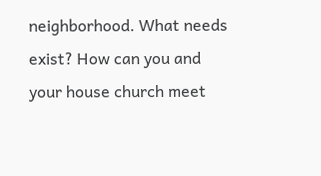neighborhood. What needs exist? How can you and your house church meet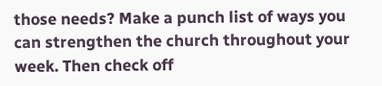those needs? Make a punch list of ways you can strengthen the church throughout your week. Then check off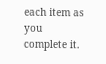each item as you complete it.